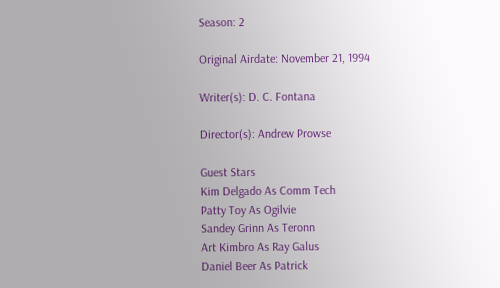Season: 2

Original Airdate: November 21, 1994

Writer(s): D. C. Fontana

Director(s): Andrew Prowse

Guest Stars
Kim Delgado As Comm Tech
Patty Toy As Ogilvie
Sandey Grinn As Teronn
Art Kimbro As Ray Galus
Daniel Beer As Patrick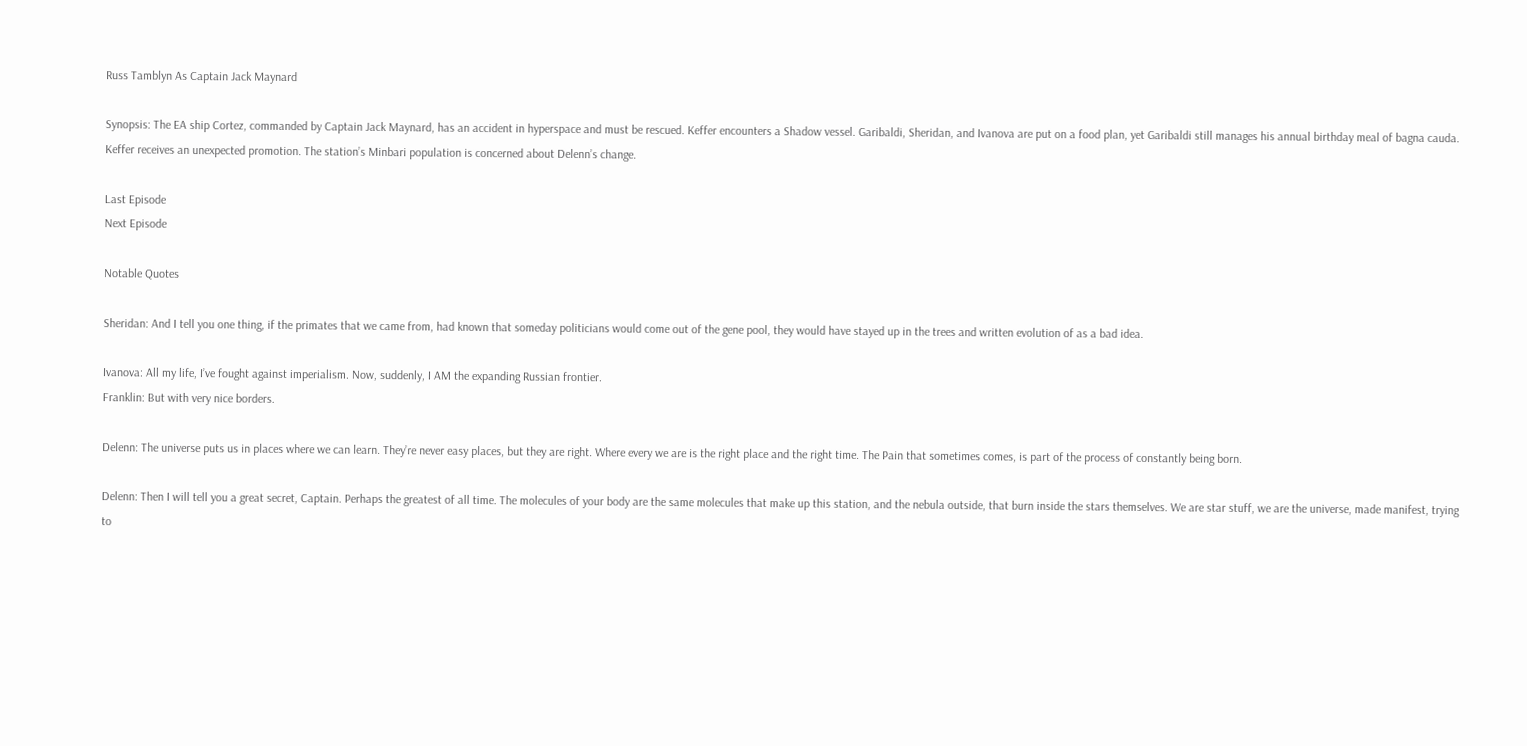Russ Tamblyn As Captain Jack Maynard

Synopsis: The EA ship Cortez, commanded by Captain Jack Maynard, has an accident in hyperspace and must be rescued. Keffer encounters a Shadow vessel. Garibaldi, Sheridan, and Ivanova are put on a food plan, yet Garibaldi still manages his annual birthday meal of bagna cauda. Keffer receives an unexpected promotion. The station’s Minbari population is concerned about Delenn’s change.

Last Episode
Next Episode

Notable Quotes

Sheridan: And I tell you one thing, if the primates that we came from, had known that someday politicians would come out of the gene pool, they would have stayed up in the trees and written evolution of as a bad idea.

Ivanova: All my life, I’ve fought against imperialism. Now, suddenly, I AM the expanding Russian frontier.
Franklin: But with very nice borders.

Delenn: The universe puts us in places where we can learn. They’re never easy places, but they are right. Where every we are is the right place and the right time. The Pain that sometimes comes, is part of the process of constantly being born.

Delenn: Then I will tell you a great secret, Captain. Perhaps the greatest of all time. The molecules of your body are the same molecules that make up this station, and the nebula outside, that burn inside the stars themselves. We are star stuff, we are the universe, made manifest, trying to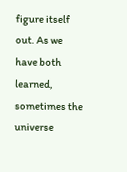figure itself out. As we have both learned, sometimes the universe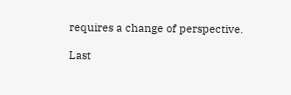requires a change of perspective.

Last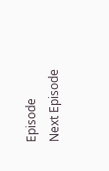Episode
Next Episode